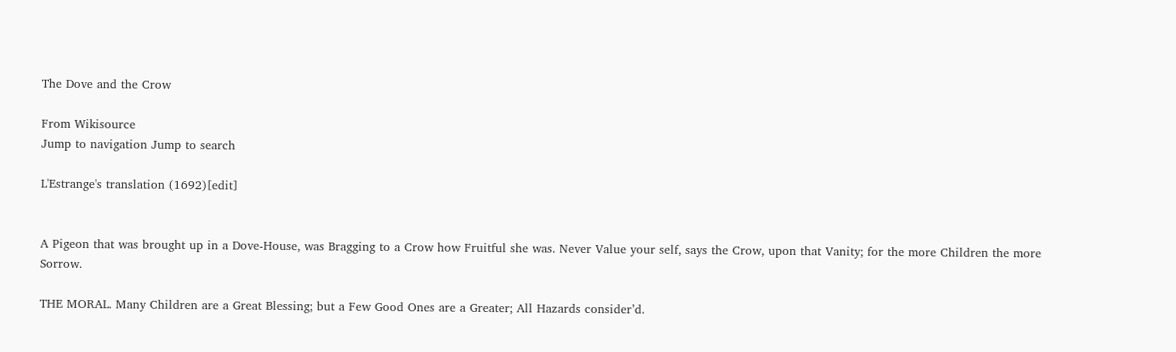The Dove and the Crow

From Wikisource
Jump to navigation Jump to search

L'Estrange's translation (1692)[edit]


A Pigeon that was brought up in a Dove-House, was Bragging to a Crow how Fruitful she was. Never Value your self, says the Crow, upon that Vanity; for the more Children the more Sorrow.

THE MORAL. Many Children are a Great Blessing; but a Few Good Ones are a Greater; All Hazards consider’d.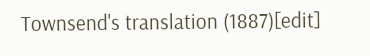Townsend's translation (1887)[edit]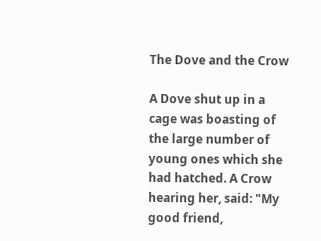The Dove and the Crow

A Dove shut up in a cage was boasting of the large number of young ones which she had hatched. A Crow hearing her, said: "My good friend,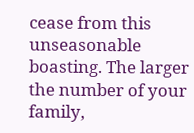cease from this unseasonable boasting. The larger the number of your family,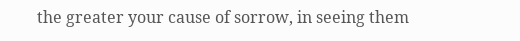the greater your cause of sorrow, in seeing them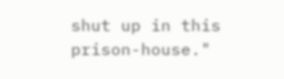shut up in this prison-house."